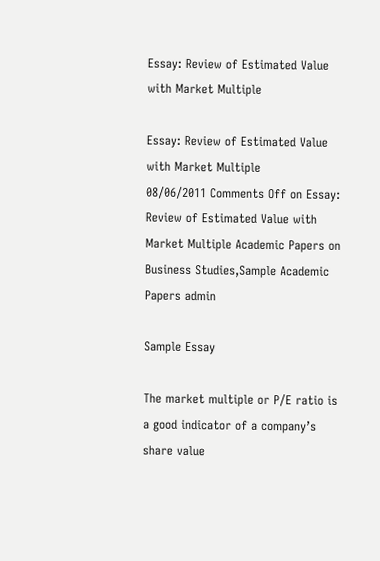Essay: Review of Estimated Value with Market Multiple

Essay: Review of Estimated Value with Market Multiple
08/06/2011 Comments Off on Essay: Review of Estimated Value with Market Multiple Academic Papers on Business Studies,Sample Academic Papers admin

Sample Essay

The market multiple or P/E ratio is a good indicator of a company’s share value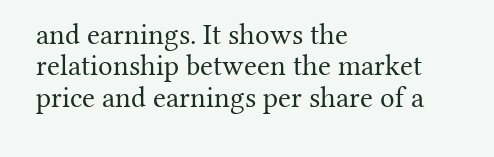and earnings. It shows the relationship between the market price and earnings per share of a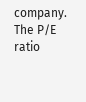company. The P/E ratio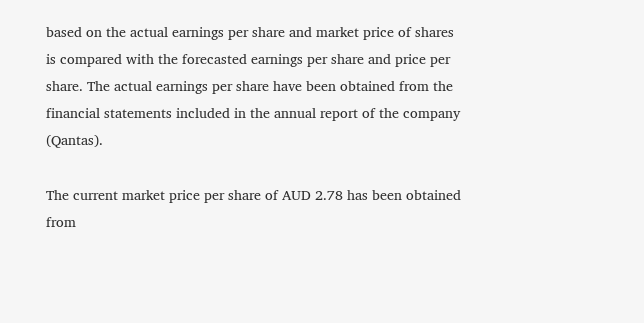based on the actual earnings per share and market price of shares is compared with the forecasted earnings per share and price per share. The actual earnings per share have been obtained from the financial statements included in the annual report of the company (Qantas).

The current market price per share of AUD 2.78 has been obtained from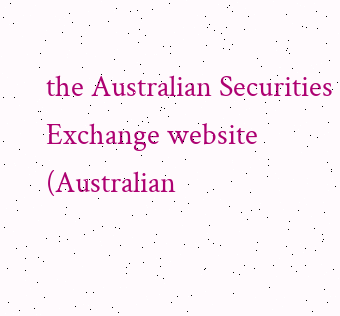the Australian Securities Exchange website (Australian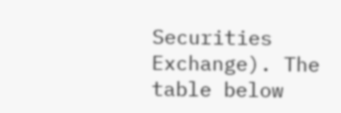Securities Exchange). The table below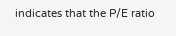indicates that the P/E ratio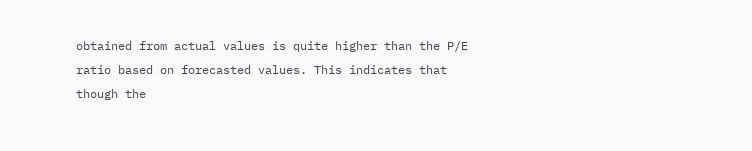obtained from actual values is quite higher than the P/E ratio based on forecasted values. This indicates that though the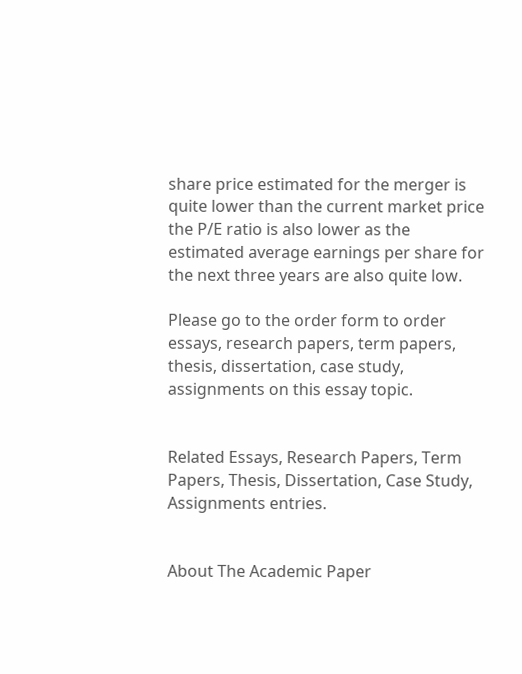share price estimated for the merger is quite lower than the current market price the P/E ratio is also lower as the estimated average earnings per share for the next three years are also quite low.

Please go to the order form to order essays, research papers, term papers, thesis, dissertation, case study, assignments on this essay topic.


Related Essays, Research Papers, Term Papers, Thesis, Dissertation, Case Study, Assignments entries.


About The Academic Paper